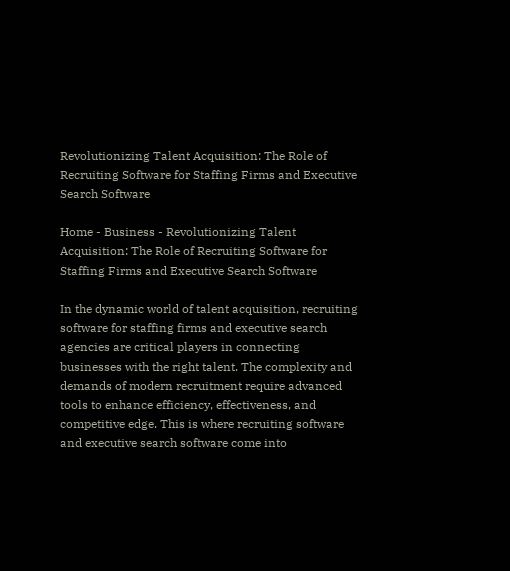Revolutionizing Talent Acquisition: The Role of Recruiting Software for Staffing Firms and Executive Search Software

Home - Business - Revolutionizing Talent Acquisition: The Role of Recruiting Software for Staffing Firms and Executive Search Software

In the dynamic world of talent acquisition, recruiting software for staffing firms and executive search agencies are critical players in connecting businesses with the right talent. The complexity and demands of modern recruitment require advanced tools to enhance efficiency, effectiveness, and competitive edge. This is where recruiting software and executive search software come into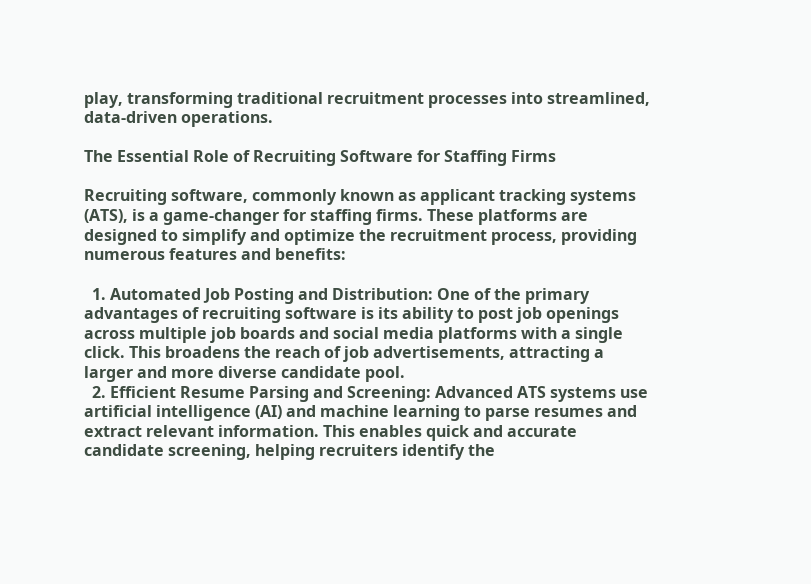play, transforming traditional recruitment processes into streamlined, data-driven operations.

The Essential Role of Recruiting Software for Staffing Firms

Recruiting software, commonly known as applicant tracking systems (ATS), is a game-changer for staffing firms. These platforms are designed to simplify and optimize the recruitment process, providing numerous features and benefits:

  1. Automated Job Posting and Distribution: One of the primary advantages of recruiting software is its ability to post job openings across multiple job boards and social media platforms with a single click. This broadens the reach of job advertisements, attracting a larger and more diverse candidate pool.
  2. Efficient Resume Parsing and Screening: Advanced ATS systems use artificial intelligence (AI) and machine learning to parse resumes and extract relevant information. This enables quick and accurate candidate screening, helping recruiters identify the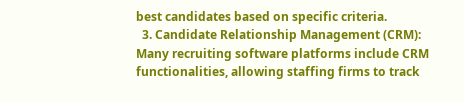best candidates based on specific criteria.
  3. Candidate Relationship Management (CRM): Many recruiting software platforms include CRM functionalities, allowing staffing firms to track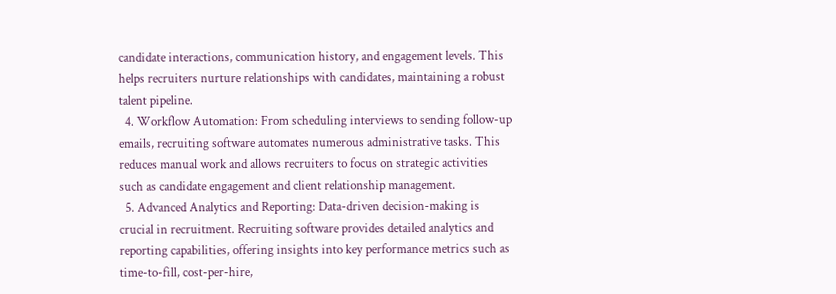candidate interactions, communication history, and engagement levels. This helps recruiters nurture relationships with candidates, maintaining a robust talent pipeline.
  4. Workflow Automation: From scheduling interviews to sending follow-up emails, recruiting software automates numerous administrative tasks. This reduces manual work and allows recruiters to focus on strategic activities such as candidate engagement and client relationship management.
  5. Advanced Analytics and Reporting: Data-driven decision-making is crucial in recruitment. Recruiting software provides detailed analytics and reporting capabilities, offering insights into key performance metrics such as time-to-fill, cost-per-hire,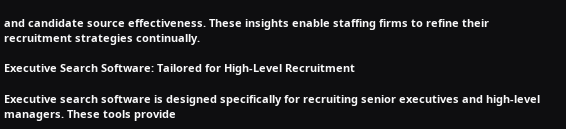and candidate source effectiveness. These insights enable staffing firms to refine their recruitment strategies continually.

Executive Search Software: Tailored for High-Level Recruitment

Executive search software is designed specifically for recruiting senior executives and high-level managers. These tools provide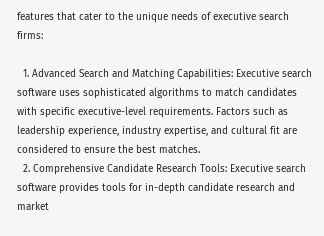features that cater to the unique needs of executive search firms:

  1. Advanced Search and Matching Capabilities: Executive search software uses sophisticated algorithms to match candidates with specific executive-level requirements. Factors such as leadership experience, industry expertise, and cultural fit are considered to ensure the best matches.
  2. Comprehensive Candidate Research Tools: Executive search software provides tools for in-depth candidate research and market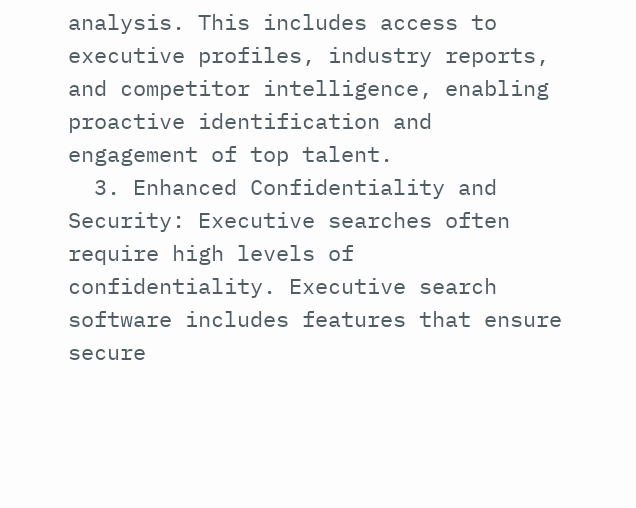analysis. This includes access to executive profiles, industry reports, and competitor intelligence, enabling proactive identification and engagement of top talent.
  3. Enhanced Confidentiality and Security: Executive searches often require high levels of confidentiality. Executive search software includes features that ensure secure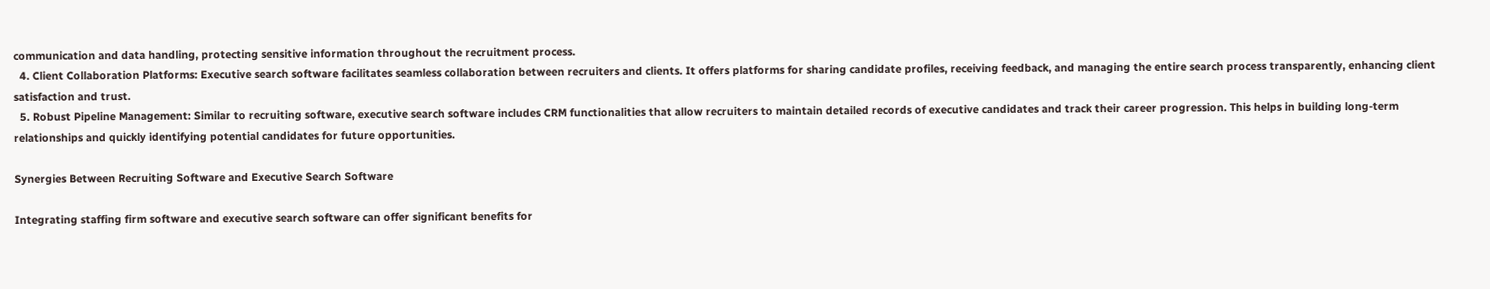communication and data handling, protecting sensitive information throughout the recruitment process.
  4. Client Collaboration Platforms: Executive search software facilitates seamless collaboration between recruiters and clients. It offers platforms for sharing candidate profiles, receiving feedback, and managing the entire search process transparently, enhancing client satisfaction and trust.
  5. Robust Pipeline Management: Similar to recruiting software, executive search software includes CRM functionalities that allow recruiters to maintain detailed records of executive candidates and track their career progression. This helps in building long-term relationships and quickly identifying potential candidates for future opportunities.

Synergies Between Recruiting Software and Executive Search Software

Integrating staffing firm software and executive search software can offer significant benefits for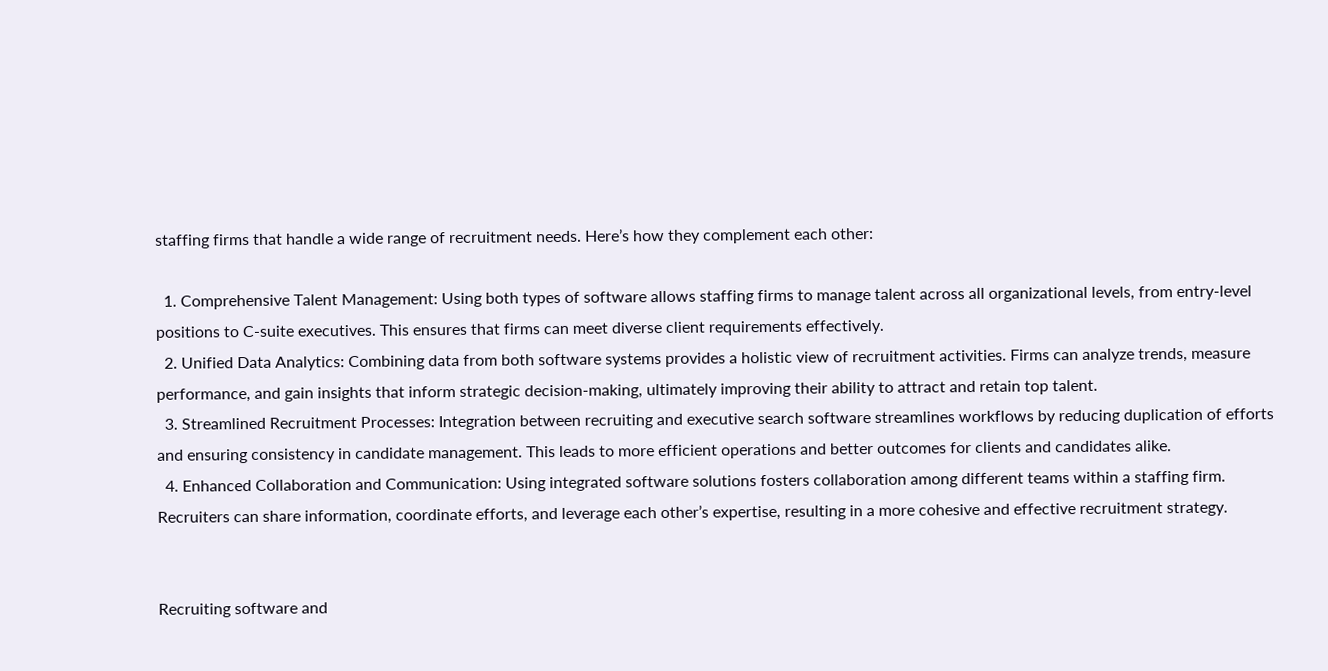staffing firms that handle a wide range of recruitment needs. Here’s how they complement each other:

  1. Comprehensive Talent Management: Using both types of software allows staffing firms to manage talent across all organizational levels, from entry-level positions to C-suite executives. This ensures that firms can meet diverse client requirements effectively.
  2. Unified Data Analytics: Combining data from both software systems provides a holistic view of recruitment activities. Firms can analyze trends, measure performance, and gain insights that inform strategic decision-making, ultimately improving their ability to attract and retain top talent.
  3. Streamlined Recruitment Processes: Integration between recruiting and executive search software streamlines workflows by reducing duplication of efforts and ensuring consistency in candidate management. This leads to more efficient operations and better outcomes for clients and candidates alike.
  4. Enhanced Collaboration and Communication: Using integrated software solutions fosters collaboration among different teams within a staffing firm. Recruiters can share information, coordinate efforts, and leverage each other’s expertise, resulting in a more cohesive and effective recruitment strategy.


Recruiting software and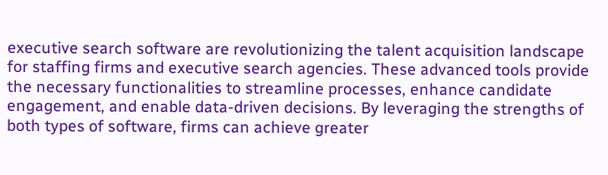executive search software are revolutionizing the talent acquisition landscape for staffing firms and executive search agencies. These advanced tools provide the necessary functionalities to streamline processes, enhance candidate engagement, and enable data-driven decisions. By leveraging the strengths of both types of software, firms can achieve greater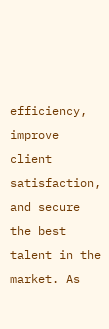efficiency, improve client satisfaction, and secure the best talent in the market. As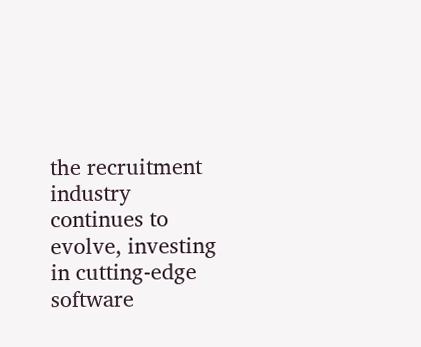the recruitment industry continues to evolve, investing in cutting-edge software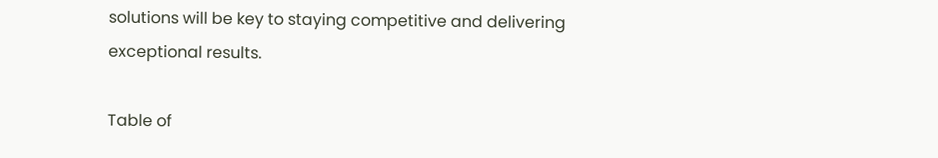solutions will be key to staying competitive and delivering exceptional results.

Table of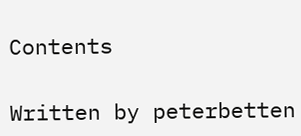Contents

Written by peterbetten